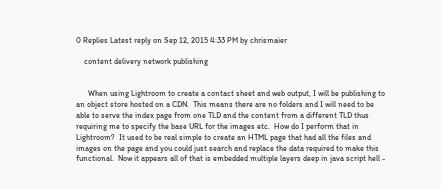0 Replies Latest reply on Sep 12, 2015 4:33 PM by chrismaier

    content delivery network publishing


      When using Lightroom to create a contact sheet and web output, I will be publishing to an object store hosted on a CDN.  This means there are no folders and I will need to be able to serve the index page from one TLD and the content from a different TLD thus requiring me to specify the base URL for the images etc.  How do I perform that in Lightroom?  It used to be real simple to create an HTML page that had all the files and images on the page and you could just search and replace the data required to make this functional.  Now it appears all of that is embedded multiple layers deep in java script hell -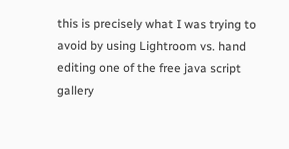this is precisely what I was trying to avoid by using Lightroom vs. hand editing one of the free java script gallery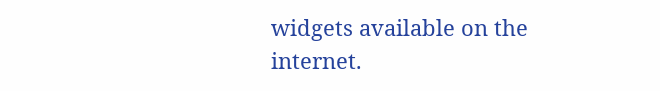widgets available on the internet.